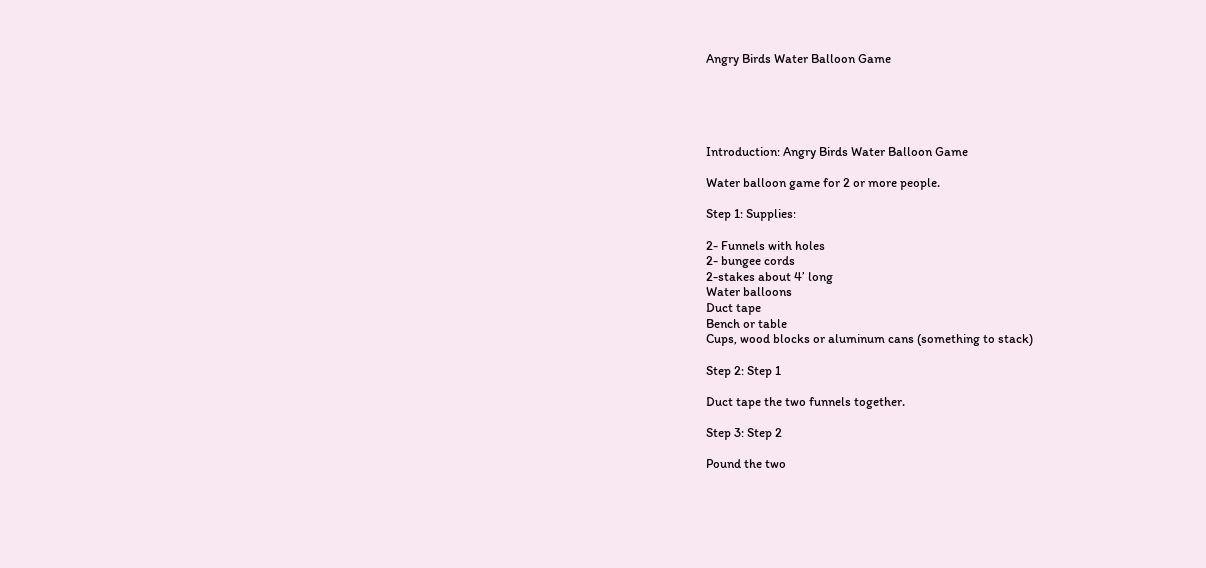Angry Birds Water Balloon Game





Introduction: Angry Birds Water Balloon Game

Water balloon game for 2 or more people.

Step 1: Supplies:

2- Funnels with holes
2- bungee cords
2-stakes about 4’ long
Water balloons
Duct tape
Bench or table
Cups, wood blocks or aluminum cans (something to stack)

Step 2: Step 1

Duct tape the two funnels together.

Step 3: Step 2

Pound the two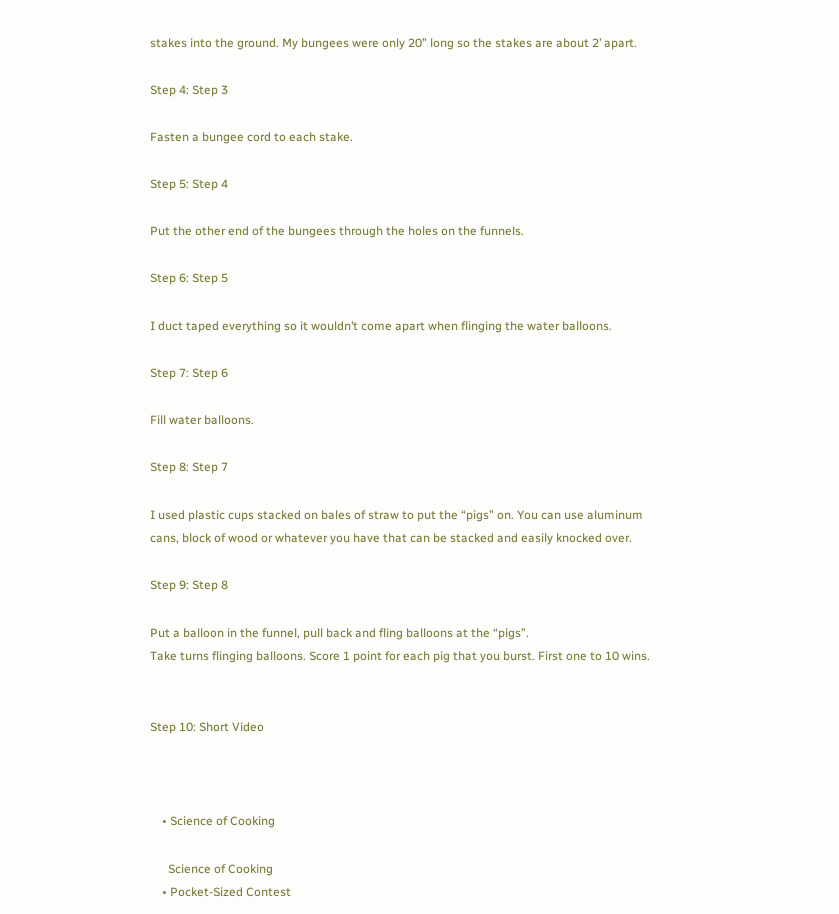stakes into the ground. My bungees were only 20” long so the stakes are about 2’ apart.

Step 4: Step 3

Fasten a bungee cord to each stake.

Step 5: Step 4

Put the other end of the bungees through the holes on the funnels.

Step 6: Step 5

I duct taped everything so it wouldn’t come apart when flinging the water balloons.

Step 7: Step 6

Fill water balloons.

Step 8: Step 7

I used plastic cups stacked on bales of straw to put the “pigs” on. You can use aluminum cans, block of wood or whatever you have that can be stacked and easily knocked over.

Step 9: Step 8

Put a balloon in the funnel, pull back and fling balloons at the “pigs”.
Take turns flinging balloons. Score 1 point for each pig that you burst. First one to 10 wins.


Step 10: Short Video



    • Science of Cooking

      Science of Cooking
    • Pocket-Sized Contest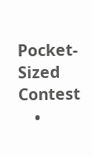Pocket-Sized Contest
    •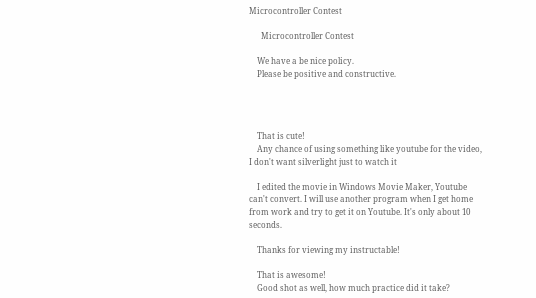Microcontroller Contest

      Microcontroller Contest

    We have a be nice policy.
    Please be positive and constructive.




    That is cute!
    Any chance of using something like youtube for the video, I don't want silverlight just to watch it

    I edited the movie in Windows Movie Maker, Youtube can't convert. I will use another program when I get home from work and try to get it on Youtube. It's only about 10 seconds.

    Thanks for viewing my instructable!

    That is awesome!
    Good shot as well, how much practice did it take?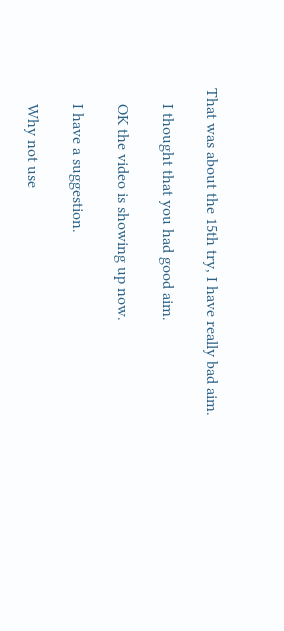That was about the 15th try, I have really bad aim.

    I thought that you had good aim.

    OK the video is showing up now.

    I have a suggestion.

    Why not use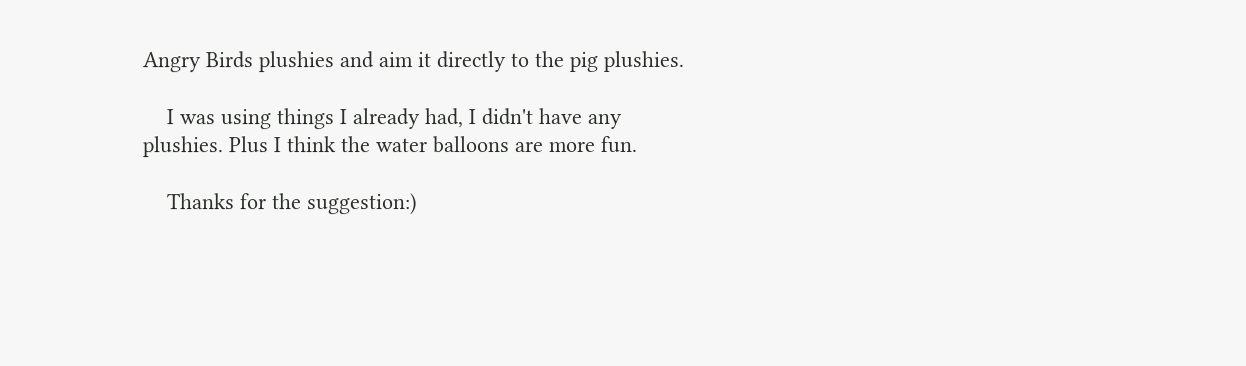Angry Birds plushies and aim it directly to the pig plushies.

    I was using things I already had, I didn't have any plushies. Plus I think the water balloons are more fun.

    Thanks for the suggestion:)